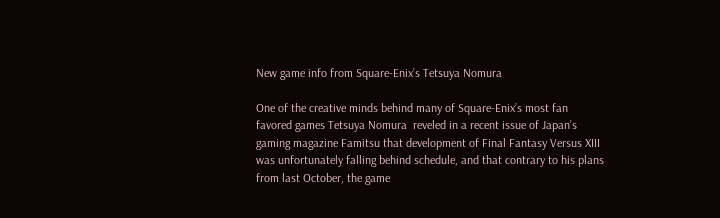New game info from Square-Enix’s Tetsuya Nomura

One of the creative minds behind many of Square-Enix’s most fan favored games Tetsuya Nomura  reveled in a recent issue of Japan’s gaming magazine Famitsu that development of Final Fantasy Versus XIII was unfortunately falling behind schedule, and that contrary to his plans from last October, the game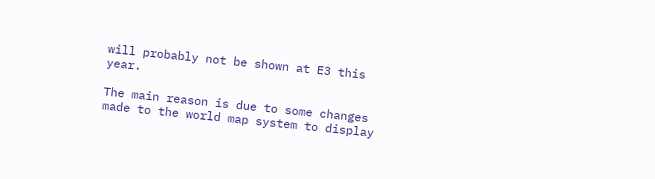will probably not be shown at E3 this year.

The main reason is due to some changes made to the world map system to display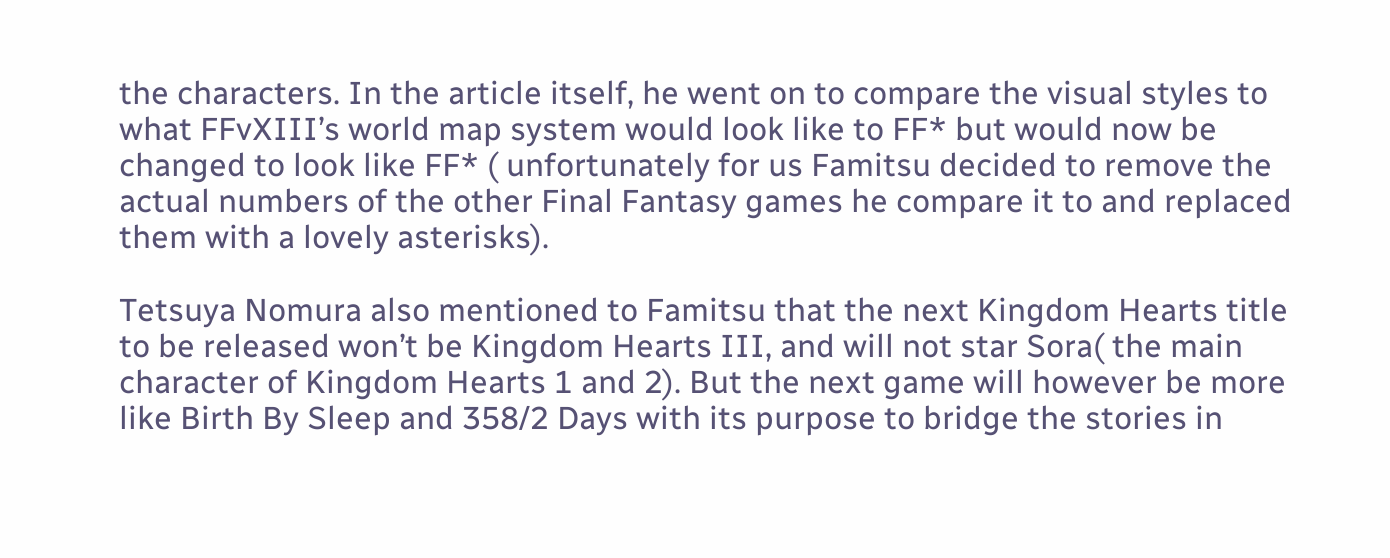the characters. In the article itself, he went on to compare the visual styles to what FFvXIII’s world map system would look like to FF* but would now be changed to look like FF* ( unfortunately for us Famitsu decided to remove the actual numbers of the other Final Fantasy games he compare it to and replaced them with a lovely asterisks).

Tetsuya Nomura also mentioned to Famitsu that the next Kingdom Hearts title to be released won’t be Kingdom Hearts III, and will not star Sora( the main character of Kingdom Hearts 1 and 2). But the next game will however be more like Birth By Sleep and 358/2 Days with its purpose to bridge the stories in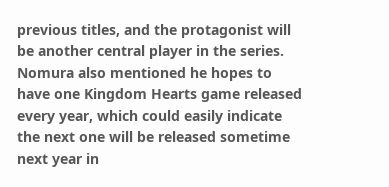previous titles, and the protagonist will be another central player in the series. Nomura also mentioned he hopes to have one Kingdom Hearts game released every year, which could easily indicate the next one will be released sometime next year in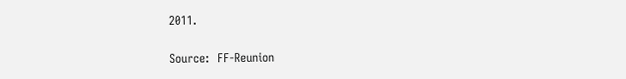2011.

Source:  FF-Reunion